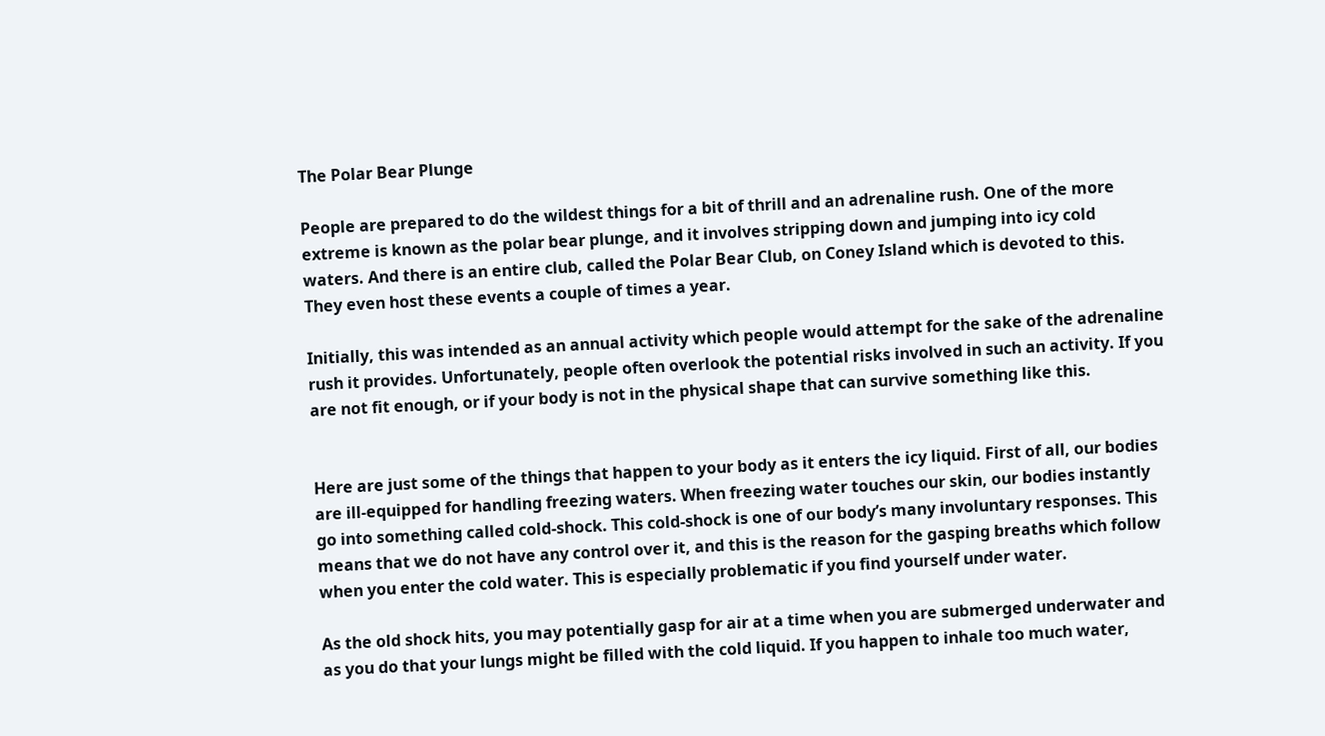The Polar Bear Plunge

People are prepared to do the wildest things for a bit of thrill and an adrenaline rush. One of the more extreme is known as the polar bear plunge, and it involves stripping down and jumping into icy cold waters. And there is an entire club, called the Polar Bear Club, on Coney Island which is devoted to this. They even host these events a couple of times a year.

Initially, this was intended as an annual activity which people would attempt for the sake of the adrenaline rush it provides. Unfortunately, people often overlook the potential risks involved in such an activity. If you are not fit enough, or if your body is not in the physical shape that can survive something like this.


Here are just some of the things that happen to your body as it enters the icy liquid. First of all, our bodies are ill-equipped for handling freezing waters. When freezing water touches our skin, our bodies instantly go into something called cold-shock. This cold-shock is one of our body’s many involuntary responses. This means that we do not have any control over it, and this is the reason for the gasping breaths which follow when you enter the cold water. This is especially problematic if you find yourself under water.

As the old shock hits, you may potentially gasp for air at a time when you are submerged underwater and as you do that your lungs might be filled with the cold liquid. If you happen to inhale too much water,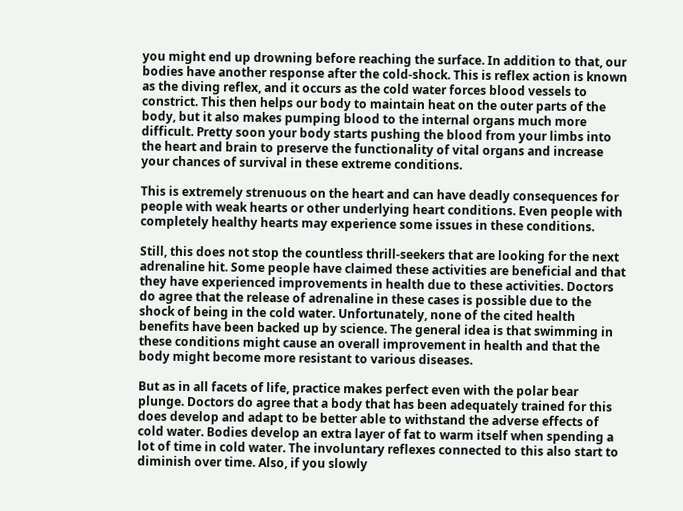you might end up drowning before reaching the surface. In addition to that, our bodies have another response after the cold-shock. This is reflex action is known as the diving reflex, and it occurs as the cold water forces blood vessels to constrict. This then helps our body to maintain heat on the outer parts of the body, but it also makes pumping blood to the internal organs much more difficult. Pretty soon your body starts pushing the blood from your limbs into the heart and brain to preserve the functionality of vital organs and increase your chances of survival in these extreme conditions.

This is extremely strenuous on the heart and can have deadly consequences for people with weak hearts or other underlying heart conditions. Even people with completely healthy hearts may experience some issues in these conditions.

Still, this does not stop the countless thrill-seekers that are looking for the next adrenaline hit. Some people have claimed these activities are beneficial and that they have experienced improvements in health due to these activities. Doctors do agree that the release of adrenaline in these cases is possible due to the shock of being in the cold water. Unfortunately, none of the cited health benefits have been backed up by science. The general idea is that swimming in these conditions might cause an overall improvement in health and that the body might become more resistant to various diseases.

But as in all facets of life, practice makes perfect even with the polar bear plunge. Doctors do agree that a body that has been adequately trained for this does develop and adapt to be better able to withstand the adverse effects of cold water. Bodies develop an extra layer of fat to warm itself when spending a lot of time in cold water. The involuntary reflexes connected to this also start to diminish over time. Also, if you slowly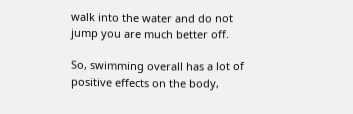walk into the water and do not jump you are much better off.

So, swimming overall has a lot of positive effects on the body,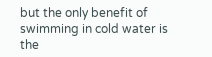but the only benefit of swimming in cold water is the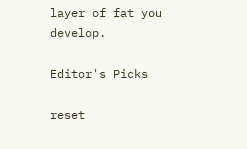layer of fat you develop.

Editor's Picks

reset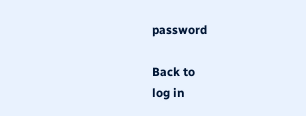password

Back to
log in